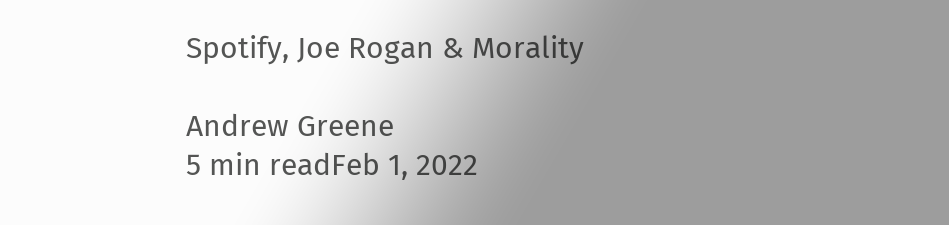Spotify, Joe Rogan & Morality

Andrew Greene
5 min readFeb 1, 2022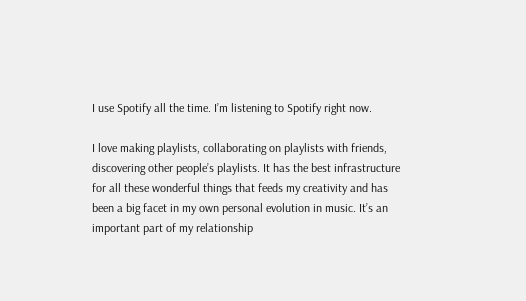I use Spotify all the time. I’m listening to Spotify right now.

I love making playlists, collaborating on playlists with friends, discovering other people’s playlists. It has the best infrastructure for all these wonderful things that feeds my creativity and has been a big facet in my own personal evolution in music. It’s an important part of my relationship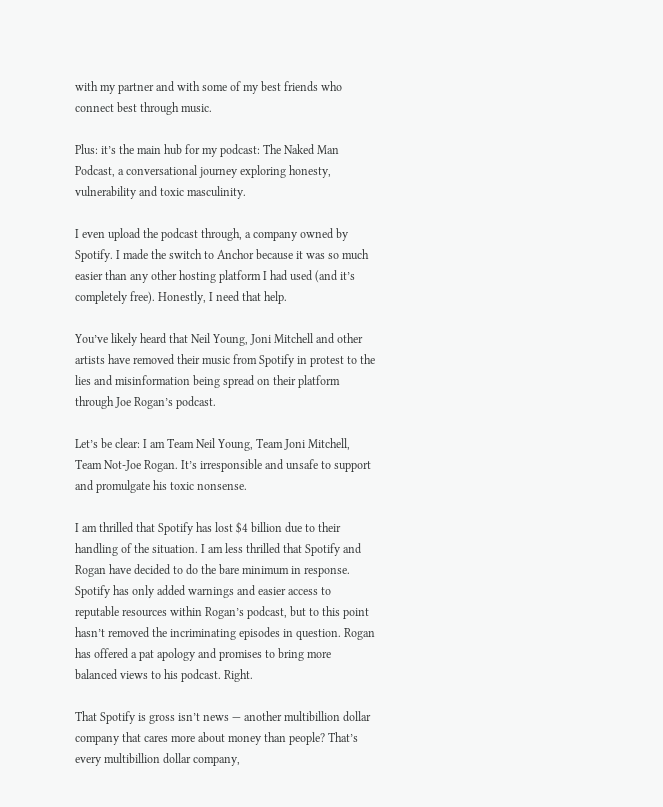with my partner and with some of my best friends who connect best through music.

Plus: it’s the main hub for my podcast: The Naked Man Podcast, a conversational journey exploring honesty, vulnerability and toxic masculinity.

I even upload the podcast through, a company owned by Spotify. I made the switch to Anchor because it was so much easier than any other hosting platform I had used (and it’s completely free). Honestly, I need that help.

You’ve likely heard that Neil Young, Joni Mitchell and other artists have removed their music from Spotify in protest to the lies and misinformation being spread on their platform through Joe Rogan’s podcast.

Let’s be clear: I am Team Neil Young, Team Joni Mitchell, Team Not-Joe Rogan. It’s irresponsible and unsafe to support and promulgate his toxic nonsense.

I am thrilled that Spotify has lost $4 billion due to their handling of the situation. I am less thrilled that Spotify and Rogan have decided to do the bare minimum in response. Spotify has only added warnings and easier access to reputable resources within Rogan’s podcast, but to this point hasn’t removed the incriminating episodes in question. Rogan has offered a pat apology and promises to bring more balanced views to his podcast. Right.

That Spotify is gross isn’t news — another multibillion dollar company that cares more about money than people? That’s every multibillion dollar company,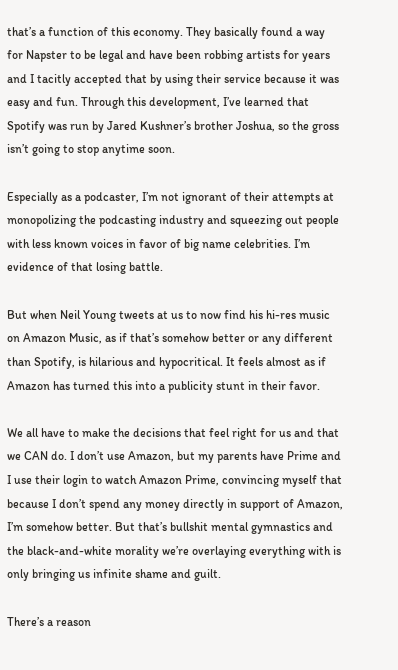that’s a function of this economy. They basically found a way for Napster to be legal and have been robbing artists for years and I tacitly accepted that by using their service because it was easy and fun. Through this development, I’ve learned that Spotify was run by Jared Kushner’s brother Joshua, so the gross isn’t going to stop anytime soon.

Especially as a podcaster, I’m not ignorant of their attempts at monopolizing the podcasting industry and squeezing out people with less known voices in favor of big name celebrities. I’m evidence of that losing battle.

But when Neil Young tweets at us to now find his hi-res music on Amazon Music, as if that’s somehow better or any different than Spotify, is hilarious and hypocritical. It feels almost as if Amazon has turned this into a publicity stunt in their favor.

We all have to make the decisions that feel right for us and that we CAN do. I don’t use Amazon, but my parents have Prime and I use their login to watch Amazon Prime, convincing myself that because I don’t spend any money directly in support of Amazon, I’m somehow better. But that’s bullshit mental gymnastics and the black-and-white morality we’re overlaying everything with is only bringing us infinite shame and guilt.

There’s a reason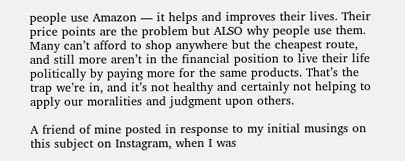people use Amazon — it helps and improves their lives. Their price points are the problem but ALSO why people use them. Many can’t afford to shop anywhere but the cheapest route, and still more aren’t in the financial position to live their life politically by paying more for the same products. That’s the trap we’re in, and it’s not healthy and certainly not helping to apply our moralities and judgment upon others.

A friend of mine posted in response to my initial musings on this subject on Instagram, when I was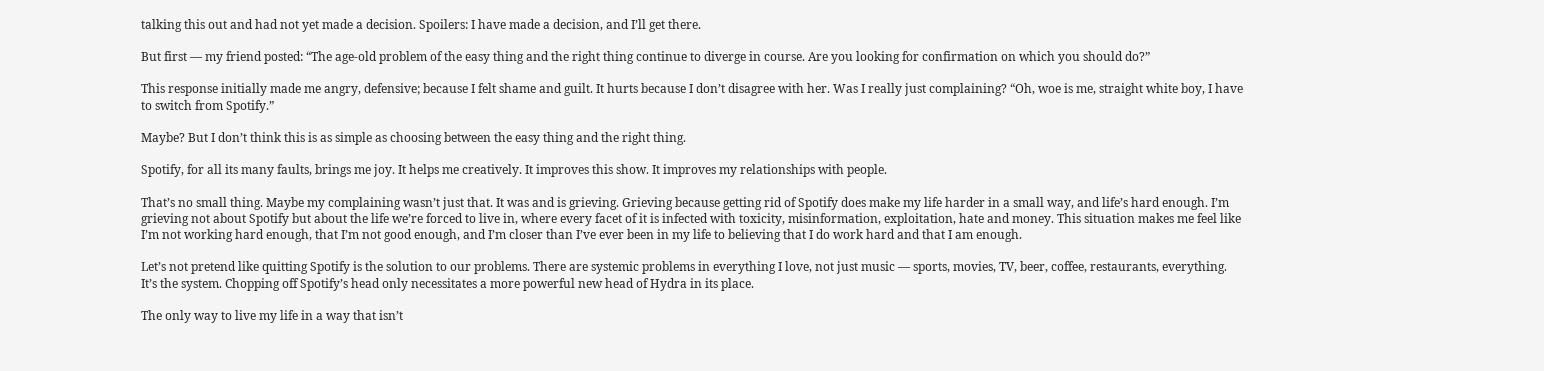talking this out and had not yet made a decision. Spoilers: I have made a decision, and I’ll get there.

But first — my friend posted: “The age-old problem of the easy thing and the right thing continue to diverge in course. Are you looking for confirmation on which you should do?”

This response initially made me angry, defensive; because I felt shame and guilt. It hurts because I don’t disagree with her. Was I really just complaining? “Oh, woe is me, straight white boy, I have to switch from Spotify.”

Maybe? But I don’t think this is as simple as choosing between the easy thing and the right thing.

Spotify, for all its many faults, brings me joy. It helps me creatively. It improves this show. It improves my relationships with people.

That’s no small thing. Maybe my complaining wasn’t just that. It was and is grieving. Grieving because getting rid of Spotify does make my life harder in a small way, and life’s hard enough. I’m grieving not about Spotify but about the life we’re forced to live in, where every facet of it is infected with toxicity, misinformation, exploitation, hate and money. This situation makes me feel like I’m not working hard enough, that I’m not good enough, and I’m closer than I’ve ever been in my life to believing that I do work hard and that I am enough.

Let’s not pretend like quitting Spotify is the solution to our problems. There are systemic problems in everything I love, not just music — sports, movies, TV, beer, coffee, restaurants, everything. It’s the system. Chopping off Spotify’s head only necessitates a more powerful new head of Hydra in its place.

The only way to live my life in a way that isn’t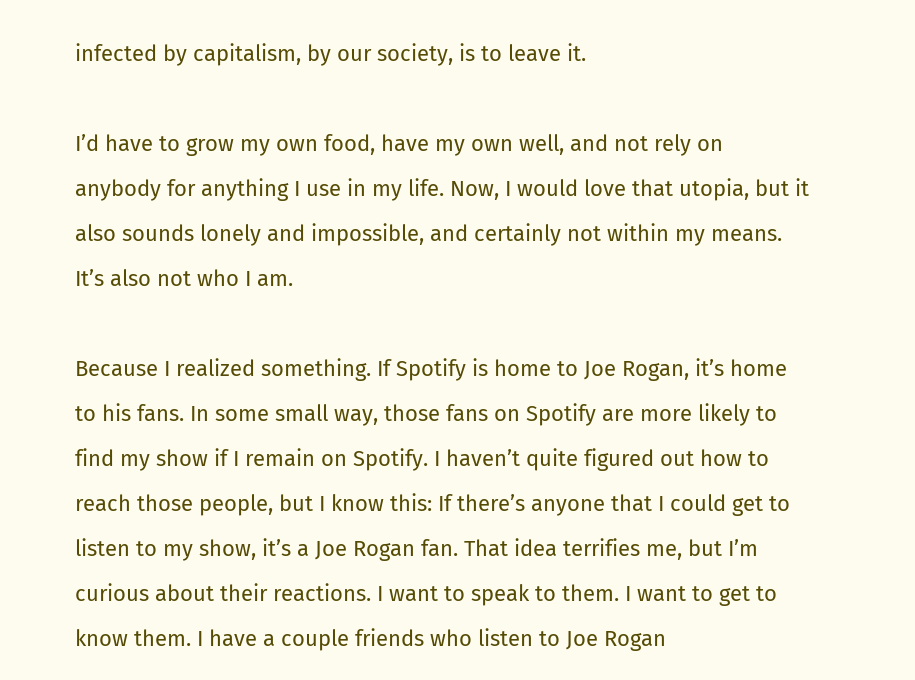infected by capitalism, by our society, is to leave it.

I’d have to grow my own food, have my own well, and not rely on anybody for anything I use in my life. Now, I would love that utopia, but it also sounds lonely and impossible, and certainly not within my means. It’s also not who I am.

Because I realized something. If Spotify is home to Joe Rogan, it’s home to his fans. In some small way, those fans on Spotify are more likely to find my show if I remain on Spotify. I haven’t quite figured out how to reach those people, but I know this: If there’s anyone that I could get to listen to my show, it’s a Joe Rogan fan. That idea terrifies me, but I’m curious about their reactions. I want to speak to them. I want to get to know them. I have a couple friends who listen to Joe Rogan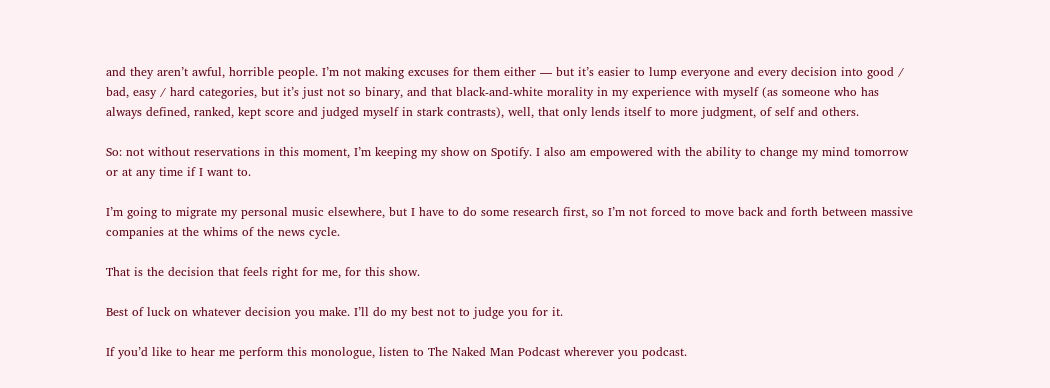and they aren’t awful, horrible people. I’m not making excuses for them either — but it’s easier to lump everyone and every decision into good / bad, easy / hard categories, but it’s just not so binary, and that black-and-white morality in my experience with myself (as someone who has always defined, ranked, kept score and judged myself in stark contrasts), well, that only lends itself to more judgment, of self and others.

So: not without reservations in this moment, I’m keeping my show on Spotify. I also am empowered with the ability to change my mind tomorrow or at any time if I want to.

I’m going to migrate my personal music elsewhere, but I have to do some research first, so I’m not forced to move back and forth between massive companies at the whims of the news cycle.

That is the decision that feels right for me, for this show.

Best of luck on whatever decision you make. I’ll do my best not to judge you for it.

If you’d like to hear me perform this monologue, listen to The Naked Man Podcast wherever you podcast.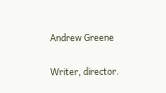Andrew Greene

Writer, director.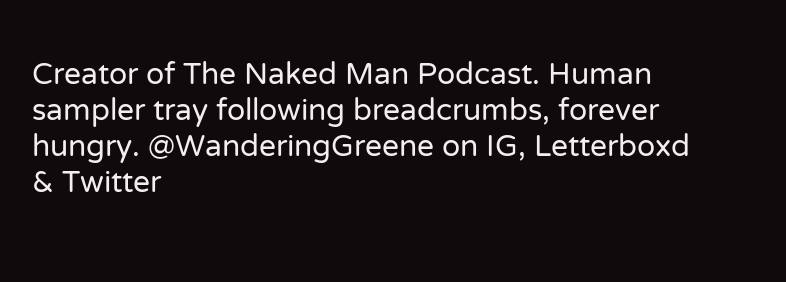Creator of The Naked Man Podcast. Human sampler tray following breadcrumbs, forever hungry. @WanderingGreene on IG, Letterboxd & Twitter